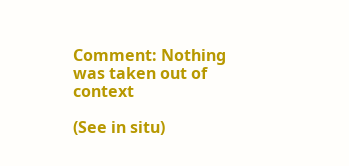Comment: Nothing was taken out of context

(See in situ)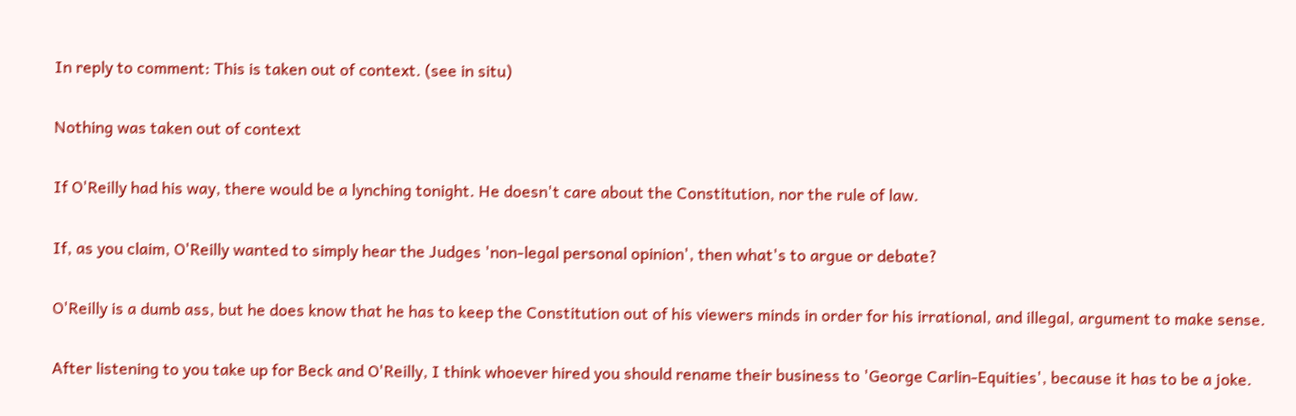In reply to comment: This is taken out of context. (see in situ)

Nothing was taken out of context

If O'Reilly had his way, there would be a lynching tonight. He doesn't care about the Constitution, nor the rule of law.

If, as you claim, O'Reilly wanted to simply hear the Judges 'non-legal personal opinion', then what's to argue or debate?

O'Reilly is a dumb ass, but he does know that he has to keep the Constitution out of his viewers minds in order for his irrational, and illegal, argument to make sense.

After listening to you take up for Beck and O'Reilly, I think whoever hired you should rename their business to 'George Carlin-Equities', because it has to be a joke.